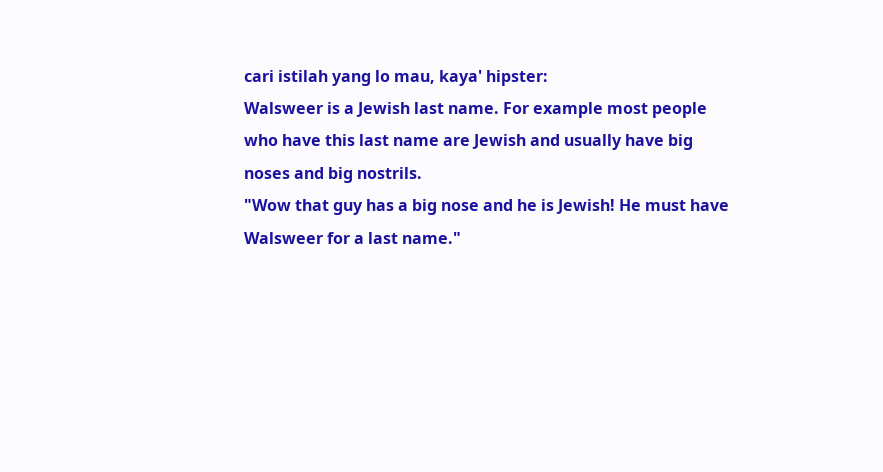cari istilah yang lo mau, kaya' hipster:
Walsweer is a Jewish last name. For example most people who have this last name are Jewish and usually have big noses and big nostrils.
"Wow that guy has a big nose and he is Jewish! He must have Walsweer for a last name."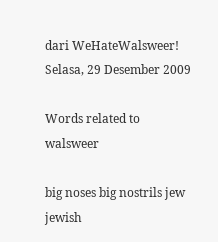dari WeHateWalsweer! Selasa, 29 Desember 2009

Words related to walsweer

big noses big nostrils jew jewish